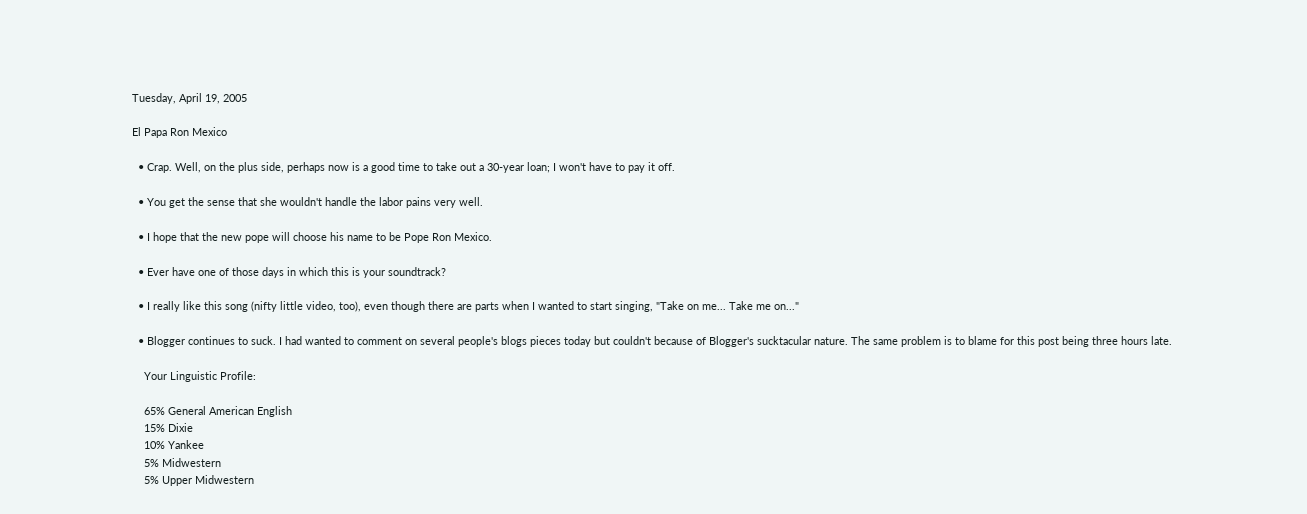Tuesday, April 19, 2005

El Papa Ron Mexico

  • Crap. Well, on the plus side, perhaps now is a good time to take out a 30-year loan; I won't have to pay it off.

  • You get the sense that she wouldn't handle the labor pains very well.

  • I hope that the new pope will choose his name to be Pope Ron Mexico.

  • Ever have one of those days in which this is your soundtrack?

  • I really like this song (nifty little video, too), even though there are parts when I wanted to start singing, "Take on me... Take me on..."

  • Blogger continues to suck. I had wanted to comment on several people's blogs pieces today but couldn't because of Blogger's sucktacular nature. The same problem is to blame for this post being three hours late.

    Your Linguistic Profile:

    65% General American English
    15% Dixie
    10% Yankee
    5% Midwestern
    5% Upper Midwestern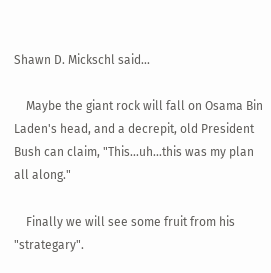Shawn D. Mickschl said...

    Maybe the giant rock will fall on Osama Bin Laden's head, and a decrepit, old President Bush can claim, "This...uh...this was my plan all along."

    Finally we will see some fruit from his "strategary".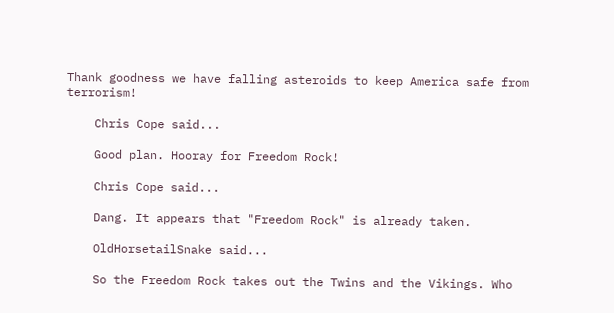Thank goodness we have falling asteroids to keep America safe from terrorism!

    Chris Cope said...

    Good plan. Hooray for Freedom Rock!

    Chris Cope said...

    Dang. It appears that "Freedom Rock" is already taken.

    OldHorsetailSnake said...

    So the Freedom Rock takes out the Twins and the Vikings. Who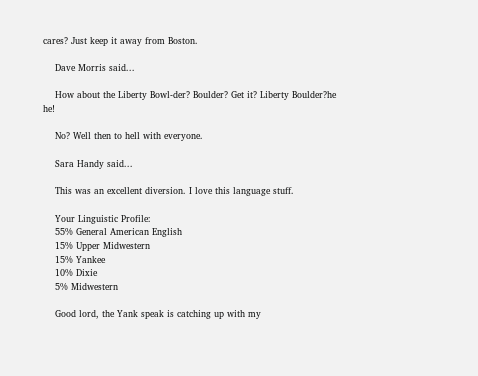cares? Just keep it away from Boston.

    Dave Morris said...

    How about the Liberty Bowl-der? Boulder? Get it? Liberty Boulder?he he!

    No? Well then to hell with everyone.

    Sara Handy said...

    This was an excellent diversion. I love this language stuff.

    Your Linguistic Profile:
    55% General American English
    15% Upper Midwestern
    15% Yankee
    10% Dixie
    5% Midwestern

    Good lord, the Yank speak is catching up with my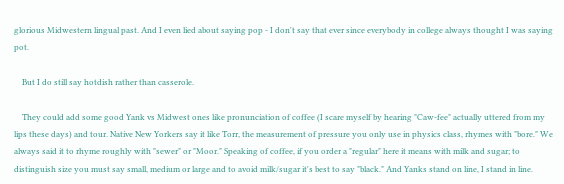glorious Midwestern lingual past. And I even lied about saying pop - I don't say that ever since everybody in college always thought I was saying pot.

    But I do still say hotdish rather than casserole.

    They could add some good Yank vs Midwest ones like pronunciation of coffee (I scare myself by hearing "Caw-fee" actually uttered from my lips these days) and tour. Native New Yorkers say it like Torr, the measurement of pressure you only use in physics class, rhymes with "bore." We always said it to rhyme roughly with "sewer" or "Moor." Speaking of coffee, if you order a "regular" here it means with milk and sugar; to distinguish size you must say small, medium or large and to avoid milk/sugar it's best to say "black." And Yanks stand on line, I stand in line.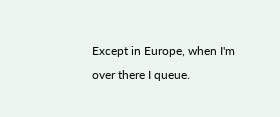Except in Europe, when I'm over there I queue.